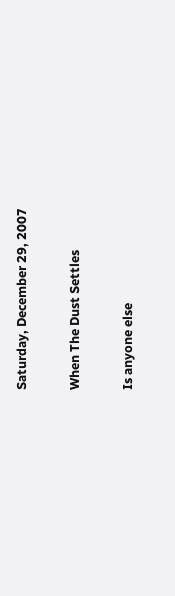Saturday, December 29, 2007

When The Dust Settles

Is anyone else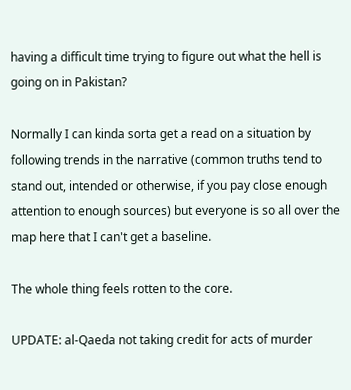having a difficult time trying to figure out what the hell is going on in Pakistan?

Normally I can kinda sorta get a read on a situation by following trends in the narrative (common truths tend to stand out, intended or otherwise, if you pay close enough attention to enough sources) but everyone is so all over the map here that I can't get a baseline.

The whole thing feels rotten to the core.

UPDATE: al-Qaeda not taking credit for acts of murder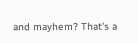and mayhem? That's a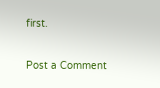first.


Post a Comment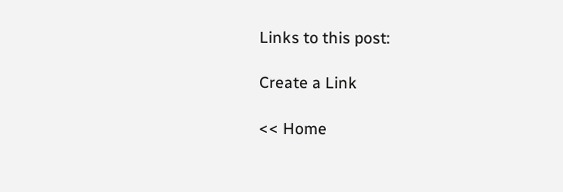Links to this post:

Create a Link

<< Home